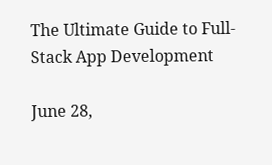The Ultimate Guide to Full-Stack App Development

June 28,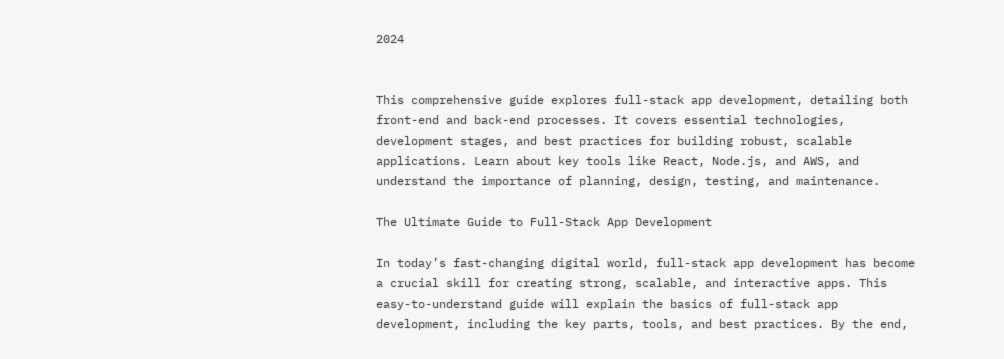2024


This comprehensive guide explores full-stack app development, detailing both front-end and back-end processes. It covers essential technologies, development stages, and best practices for building robust, scalable applications. Learn about key tools like React, Node.js, and AWS, and understand the importance of planning, design, testing, and maintenance.

The Ultimate Guide to Full-Stack App Development

In today’s fast-changing digital world, full-stack app development has become a crucial skill for creating strong, scalable, and interactive apps. This easy-to-understand guide will explain the basics of full-stack app development, including the key parts, tools, and best practices. By the end,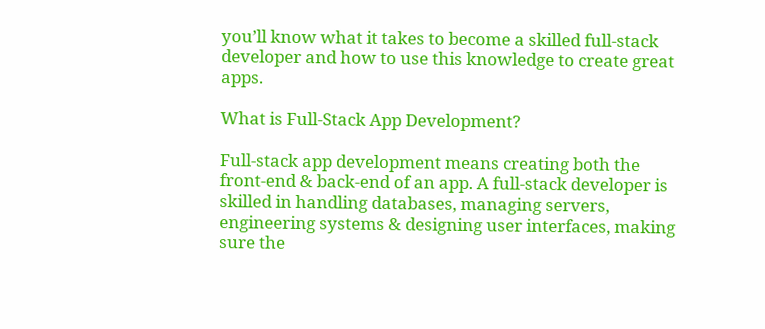you’ll know what it takes to become a skilled full-stack developer and how to use this knowledge to create great apps.

What is Full-Stack App Development?

Full-stack app development means creating both the front-end & back-end of an app. A full-stack developer is skilled in handling databases, managing servers, engineering systems & designing user interfaces, making sure the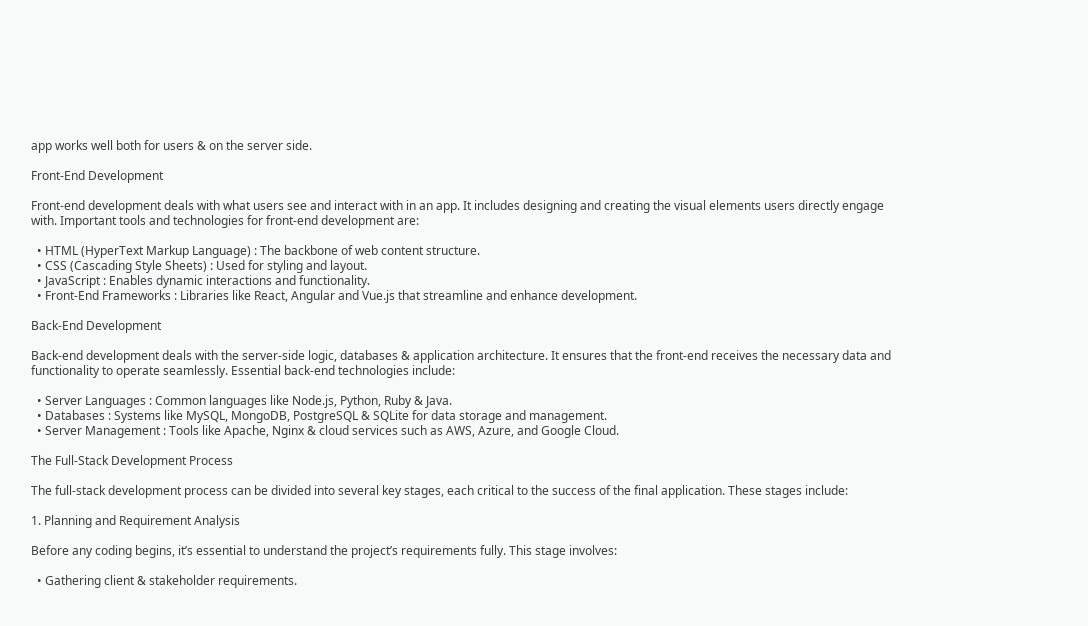app works well both for users & on the server side.

Front-End Development

Front-end development deals with what users see and interact with in an app. It includes designing and creating the visual elements users directly engage with. Important tools and technologies for front-end development are:

  • HTML (HyperText Markup Language) : The backbone of web content structure.
  • CSS (Cascading Style Sheets) : Used for styling and layout.
  • JavaScript : Enables dynamic interactions and functionality.
  • Front-End Frameworks : Libraries like React, Angular and Vue.js that streamline and enhance development.

Back-End Development

Back-end development deals with the server-side logic, databases & application architecture. It ensures that the front-end receives the necessary data and functionality to operate seamlessly. Essential back-end technologies include:

  • Server Languages : Common languages like Node.js, Python, Ruby & Java.
  • Databases : Systems like MySQL, MongoDB, PostgreSQL & SQLite for data storage and management.
  • Server Management : Tools like Apache, Nginx & cloud services such as AWS, Azure, and Google Cloud.

The Full-Stack Development Process

The full-stack development process can be divided into several key stages, each critical to the success of the final application. These stages include:

1. Planning and Requirement Analysis

Before any coding begins, it’s essential to understand the project’s requirements fully. This stage involves:

  • Gathering client & stakeholder requirements.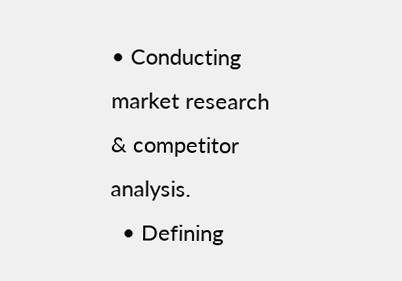• Conducting market research & competitor analysis.
  • Defining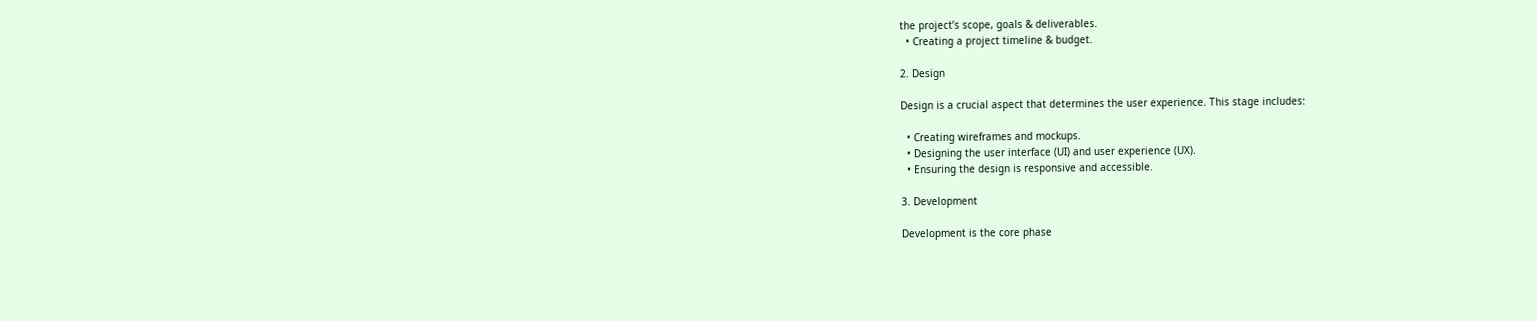the project’s scope, goals & deliverables.
  • Creating a project timeline & budget.

2. Design

Design is a crucial aspect that determines the user experience. This stage includes:

  • Creating wireframes and mockups.
  • Designing the user interface (UI) and user experience (UX).
  • Ensuring the design is responsive and accessible.

3. Development

Development is the core phase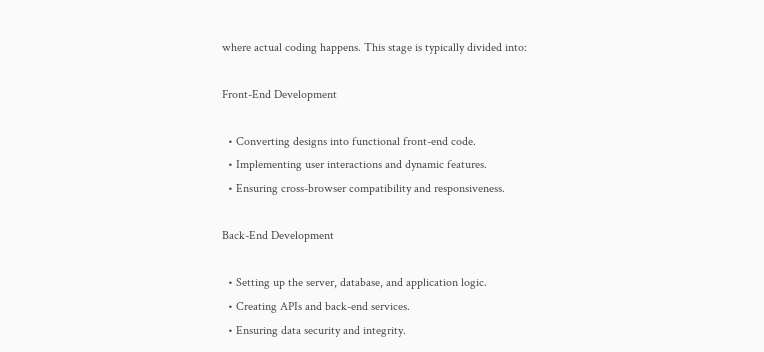where actual coding happens. This stage is typically divided into:

Front-End Development

  • Converting designs into functional front-end code.
  • Implementing user interactions and dynamic features.
  • Ensuring cross-browser compatibility and responsiveness.

Back-End Development

  • Setting up the server, database, and application logic.
  • Creating APIs and back-end services.
  • Ensuring data security and integrity.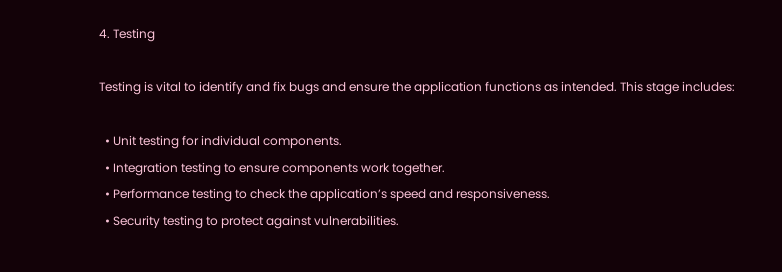4. Testing

Testing is vital to identify and fix bugs and ensure the application functions as intended. This stage includes:

  • Unit testing for individual components.
  • Integration testing to ensure components work together.
  • Performance testing to check the application’s speed and responsiveness.
  • Security testing to protect against vulnerabilities.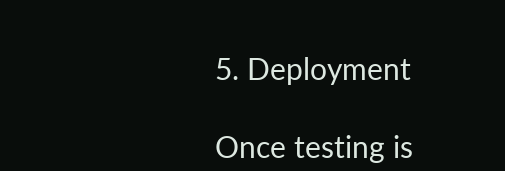5. Deployment

Once testing is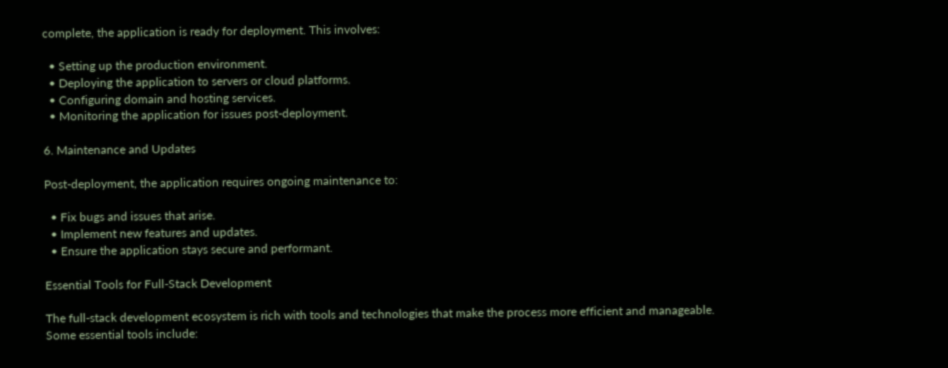complete, the application is ready for deployment. This involves:

  • Setting up the production environment.
  • Deploying the application to servers or cloud platforms.
  • Configuring domain and hosting services.
  • Monitoring the application for issues post-deployment.

6. Maintenance and Updates

Post-deployment, the application requires ongoing maintenance to:

  • Fix bugs and issues that arise.
  • Implement new features and updates.
  • Ensure the application stays secure and performant.

Essential Tools for Full-Stack Development

The full-stack development ecosystem is rich with tools and technologies that make the process more efficient and manageable. Some essential tools include: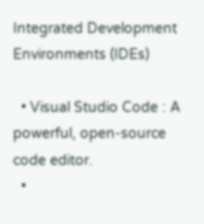Integrated Development Environments (IDEs)

  • Visual Studio Code : A powerful, open-source code editor.
  •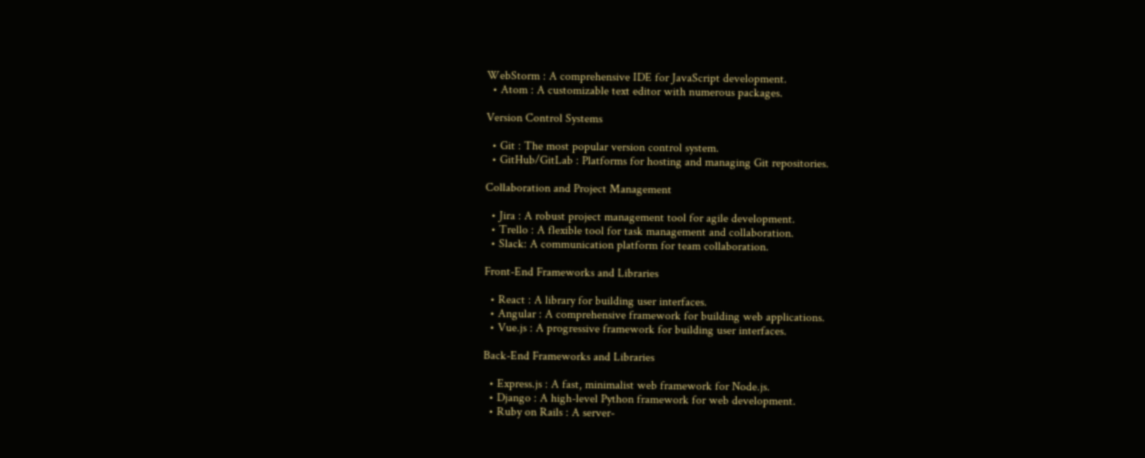WebStorm : A comprehensive IDE for JavaScript development.
  • Atom : A customizable text editor with numerous packages.

Version Control Systems

  • Git : The most popular version control system.
  • GitHub/GitLab : Platforms for hosting and managing Git repositories.

Collaboration and Project Management

  • Jira : A robust project management tool for agile development.
  • Trello : A flexible tool for task management and collaboration.
  • Slack: A communication platform for team collaboration.

Front-End Frameworks and Libraries

  • React : A library for building user interfaces.
  • Angular : A comprehensive framework for building web applications.
  • Vue.js : A progressive framework for building user interfaces.

Back-End Frameworks and Libraries

  • Express.js : A fast, minimalist web framework for Node.js.
  • Django : A high-level Python framework for web development.
  • Ruby on Rails : A server-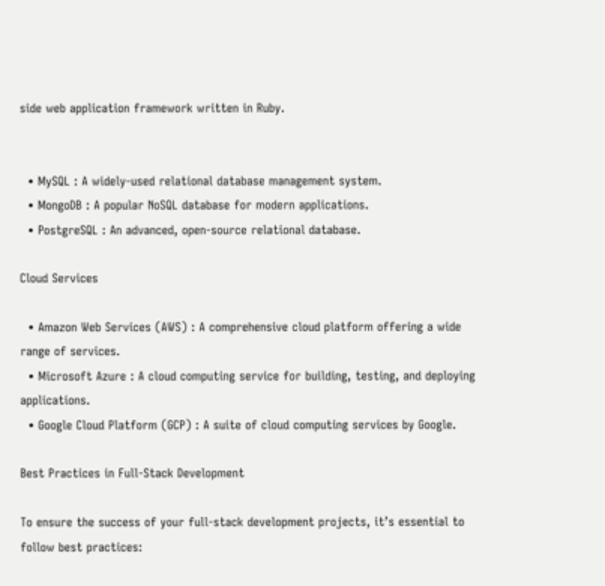side web application framework written in Ruby.


  • MySQL : A widely-used relational database management system.
  • MongoDB : A popular NoSQL database for modern applications.
  • PostgreSQL : An advanced, open-source relational database.

Cloud Services

  • Amazon Web Services (AWS) : A comprehensive cloud platform offering a wide range of services.
  • Microsoft Azure : A cloud computing service for building, testing, and deploying applications.
  • Google Cloud Platform (GCP) : A suite of cloud computing services by Google.

Best Practices in Full-Stack Development

To ensure the success of your full-stack development projects, it’s essential to follow best practices: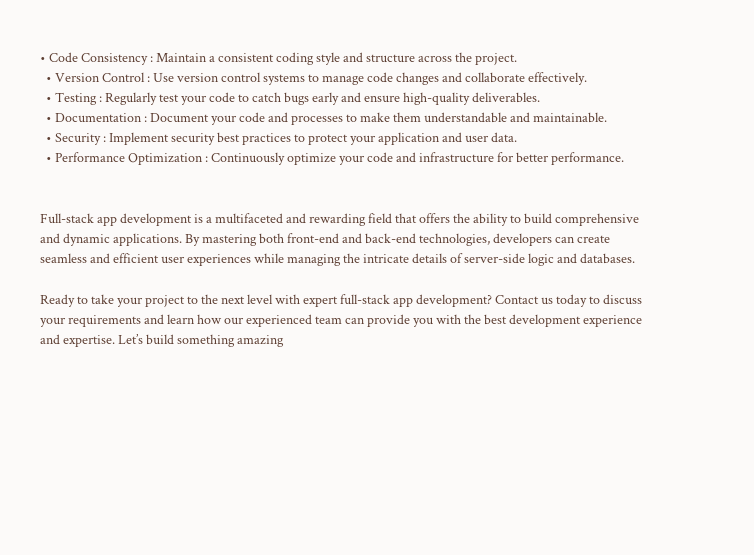• Code Consistency : Maintain a consistent coding style and structure across the project.
  • Version Control : Use version control systems to manage code changes and collaborate effectively.
  • Testing : Regularly test your code to catch bugs early and ensure high-quality deliverables.
  • Documentation : Document your code and processes to make them understandable and maintainable.
  • Security : Implement security best practices to protect your application and user data.
  • Performance Optimization : Continuously optimize your code and infrastructure for better performance.


Full-stack app development is a multifaceted and rewarding field that offers the ability to build comprehensive and dynamic applications. By mastering both front-end and back-end technologies, developers can create seamless and efficient user experiences while managing the intricate details of server-side logic and databases.

Ready to take your project to the next level with expert full-stack app development? Contact us today to discuss your requirements and learn how our experienced team can provide you with the best development experience and expertise. Let’s build something amazing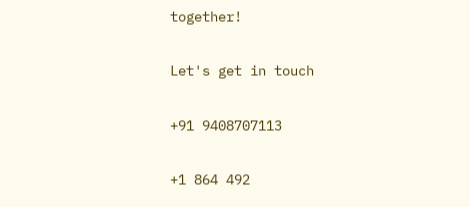together!


Let's get in touch


+91 9408707113


+1 864 492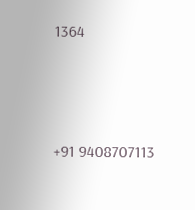1364




+91 9408707113